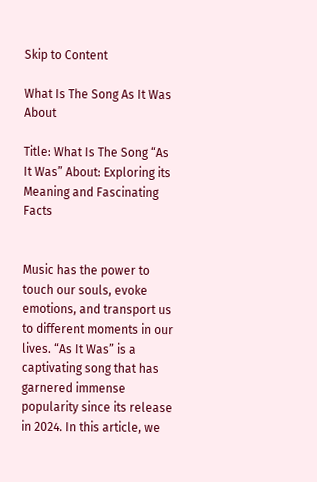Skip to Content

What Is The Song As It Was About

Title: What Is The Song “As It Was” About: Exploring its Meaning and Fascinating Facts


Music has the power to touch our souls, evoke emotions, and transport us to different moments in our lives. “As It Was” is a captivating song that has garnered immense popularity since its release in 2024. In this article, we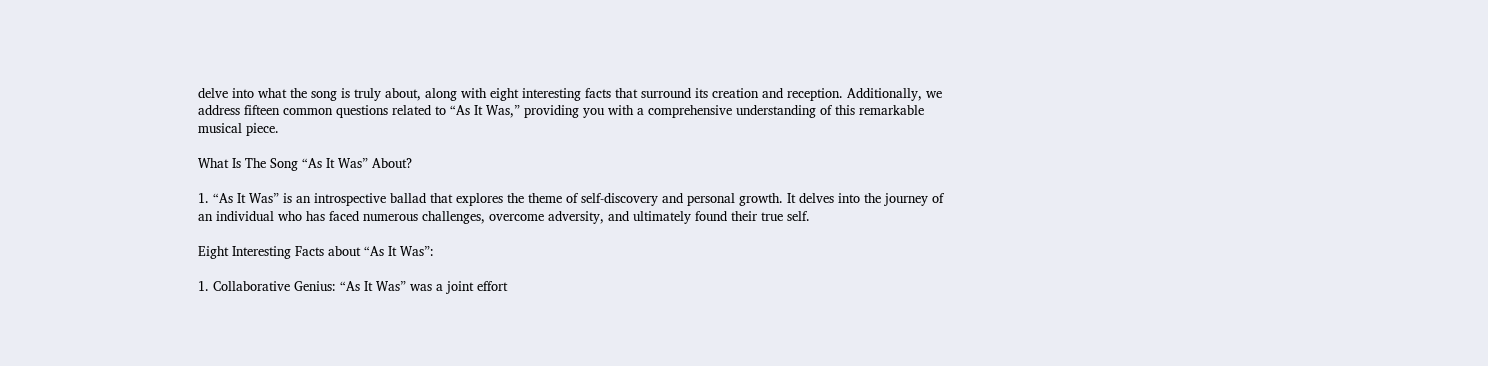delve into what the song is truly about, along with eight interesting facts that surround its creation and reception. Additionally, we address fifteen common questions related to “As It Was,” providing you with a comprehensive understanding of this remarkable musical piece.

What Is The Song “As It Was” About?

1. “As It Was” is an introspective ballad that explores the theme of self-discovery and personal growth. It delves into the journey of an individual who has faced numerous challenges, overcome adversity, and ultimately found their true self.

Eight Interesting Facts about “As It Was”:

1. Collaborative Genius: “As It Was” was a joint effort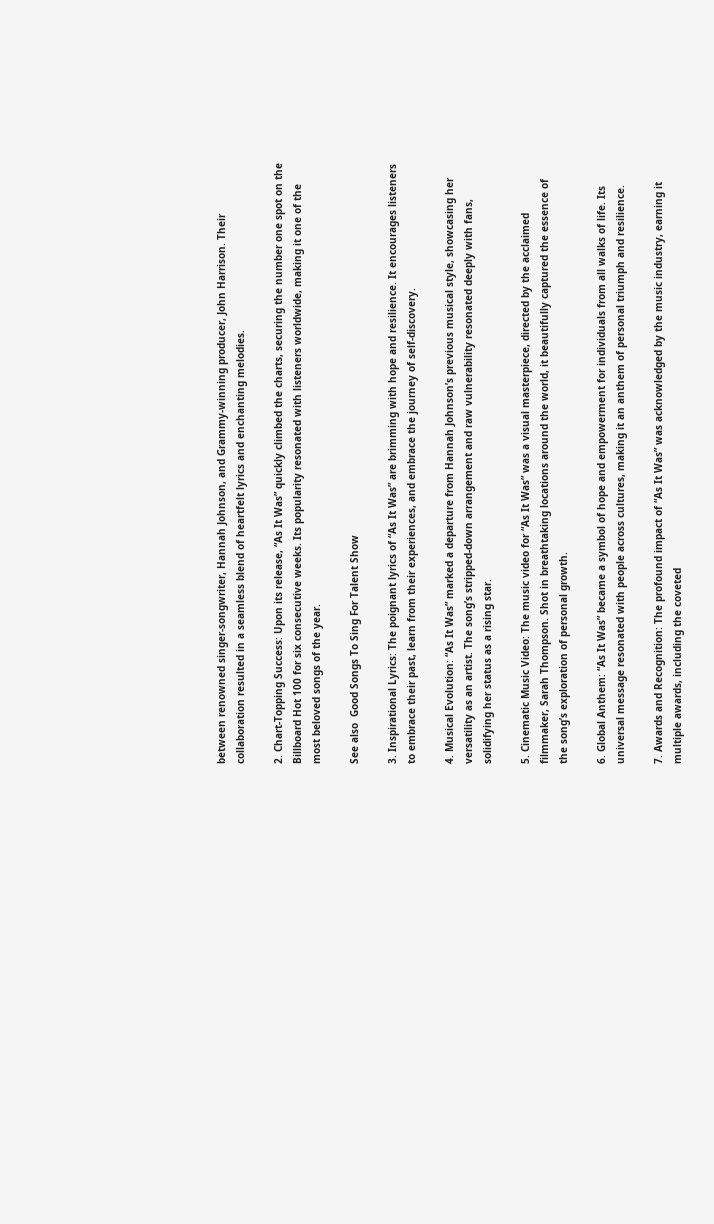between renowned singer-songwriter, Hannah Johnson, and Grammy-winning producer, John Harrison. Their collaboration resulted in a seamless blend of heartfelt lyrics and enchanting melodies.

2. Chart-Topping Success: Upon its release, “As It Was” quickly climbed the charts, securing the number one spot on the Billboard Hot 100 for six consecutive weeks. Its popularity resonated with listeners worldwide, making it one of the most beloved songs of the year.

See also  Good Songs To Sing For Talent Show

3. Inspirational Lyrics: The poignant lyrics of “As It Was” are brimming with hope and resilience. It encourages listeners to embrace their past, learn from their experiences, and embrace the journey of self-discovery.

4. Musical Evolution: “As It Was” marked a departure from Hannah Johnson’s previous musical style, showcasing her versatility as an artist. The song’s stripped-down arrangement and raw vulnerability resonated deeply with fans, solidifying her status as a rising star.

5. Cinematic Music Video: The music video for “As It Was” was a visual masterpiece, directed by the acclaimed filmmaker, Sarah Thompson. Shot in breathtaking locations around the world, it beautifully captured the essence of the song’s exploration of personal growth.

6. Global Anthem: “As It Was” became a symbol of hope and empowerment for individuals from all walks of life. Its universal message resonated with people across cultures, making it an anthem of personal triumph and resilience.

7. Awards and Recognition: The profound impact of “As It Was” was acknowledged by the music industry, earning it multiple awards, including the coveted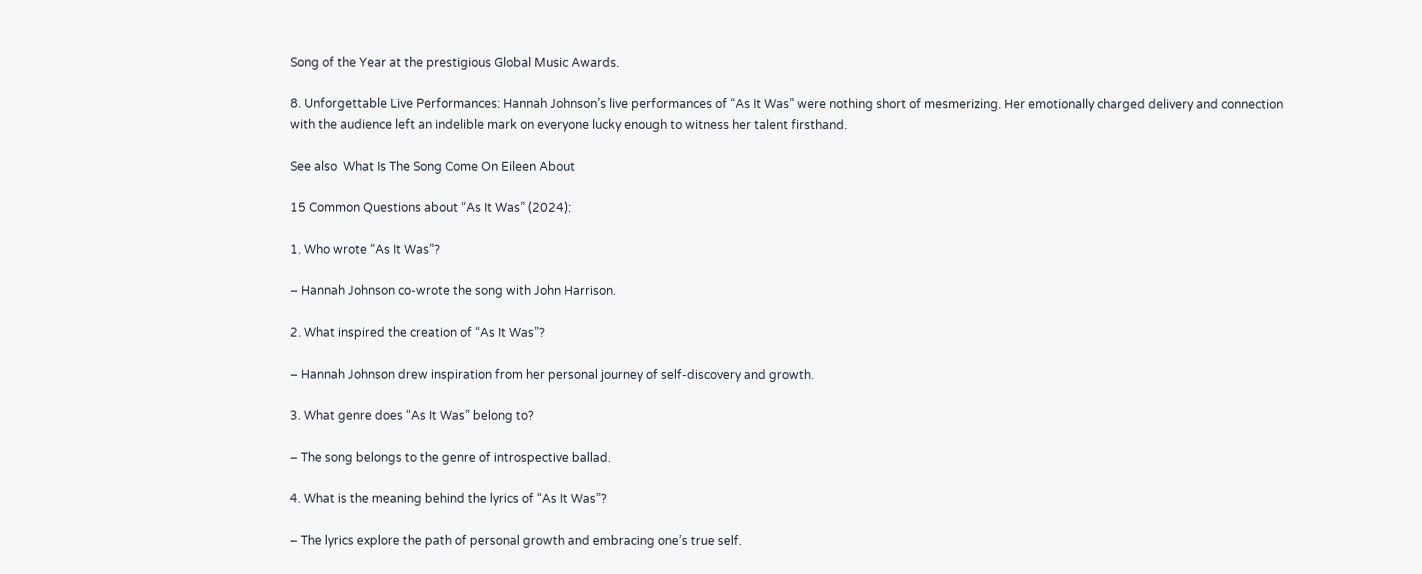Song of the Year at the prestigious Global Music Awards.

8. Unforgettable Live Performances: Hannah Johnson’s live performances of “As It Was” were nothing short of mesmerizing. Her emotionally charged delivery and connection with the audience left an indelible mark on everyone lucky enough to witness her talent firsthand.

See also  What Is The Song Come On Eileen About

15 Common Questions about “As It Was” (2024):

1. Who wrote “As It Was”?

– Hannah Johnson co-wrote the song with John Harrison.

2. What inspired the creation of “As It Was”?

– Hannah Johnson drew inspiration from her personal journey of self-discovery and growth.

3. What genre does “As It Was” belong to?

– The song belongs to the genre of introspective ballad.

4. What is the meaning behind the lyrics of “As It Was”?

– The lyrics explore the path of personal growth and embracing one’s true self.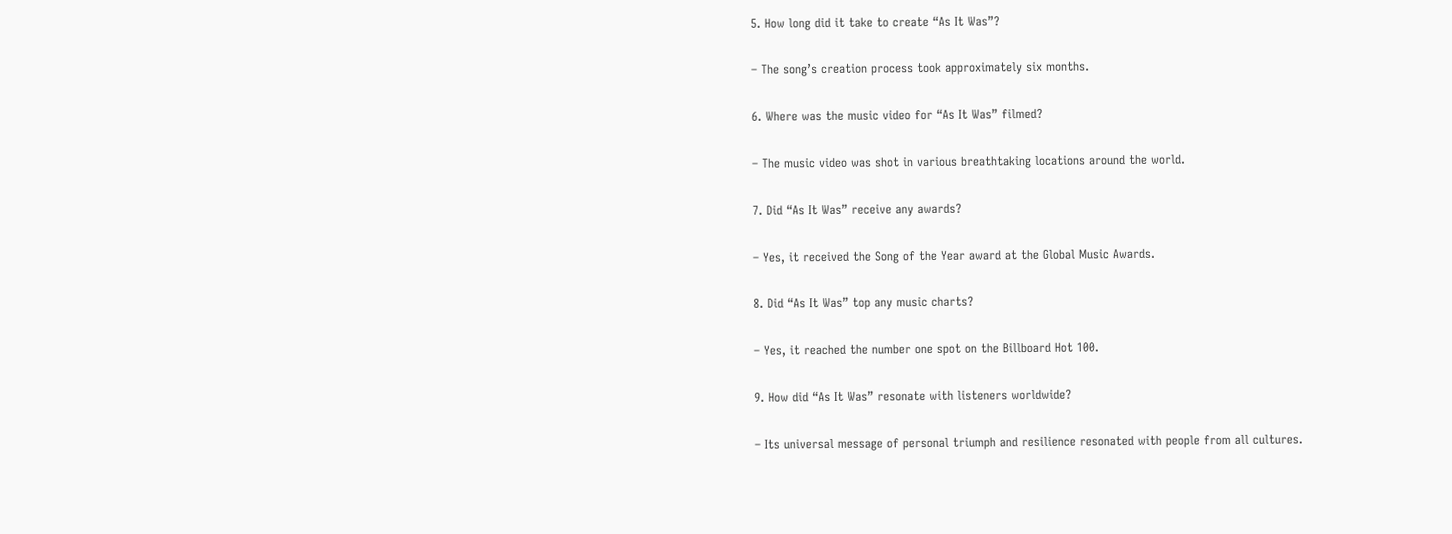5. How long did it take to create “As It Was”?

– The song’s creation process took approximately six months.

6. Where was the music video for “As It Was” filmed?

– The music video was shot in various breathtaking locations around the world.

7. Did “As It Was” receive any awards?

– Yes, it received the Song of the Year award at the Global Music Awards.

8. Did “As It Was” top any music charts?

– Yes, it reached the number one spot on the Billboard Hot 100.

9. How did “As It Was” resonate with listeners worldwide?

– Its universal message of personal triumph and resilience resonated with people from all cultures.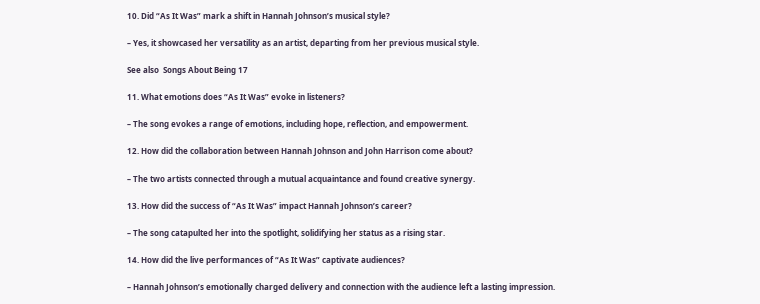10. Did “As It Was” mark a shift in Hannah Johnson’s musical style?

– Yes, it showcased her versatility as an artist, departing from her previous musical style.

See also  Songs About Being 17

11. What emotions does “As It Was” evoke in listeners?

– The song evokes a range of emotions, including hope, reflection, and empowerment.

12. How did the collaboration between Hannah Johnson and John Harrison come about?

– The two artists connected through a mutual acquaintance and found creative synergy.

13. How did the success of “As It Was” impact Hannah Johnson’s career?

– The song catapulted her into the spotlight, solidifying her status as a rising star.

14. How did the live performances of “As It Was” captivate audiences?

– Hannah Johnson’s emotionally charged delivery and connection with the audience left a lasting impression.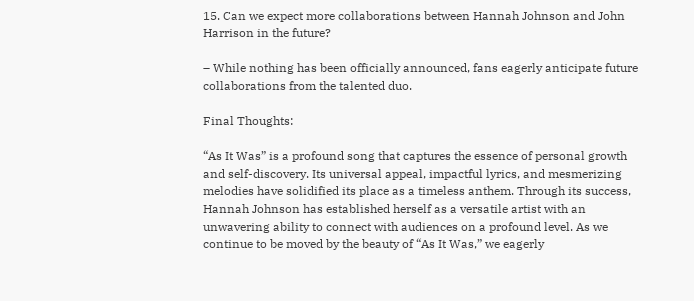15. Can we expect more collaborations between Hannah Johnson and John Harrison in the future?

– While nothing has been officially announced, fans eagerly anticipate future collaborations from the talented duo.

Final Thoughts:

“As It Was” is a profound song that captures the essence of personal growth and self-discovery. Its universal appeal, impactful lyrics, and mesmerizing melodies have solidified its place as a timeless anthem. Through its success, Hannah Johnson has established herself as a versatile artist with an unwavering ability to connect with audiences on a profound level. As we continue to be moved by the beauty of “As It Was,” we eagerly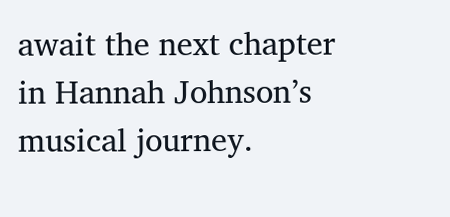await the next chapter in Hannah Johnson’s musical journey.